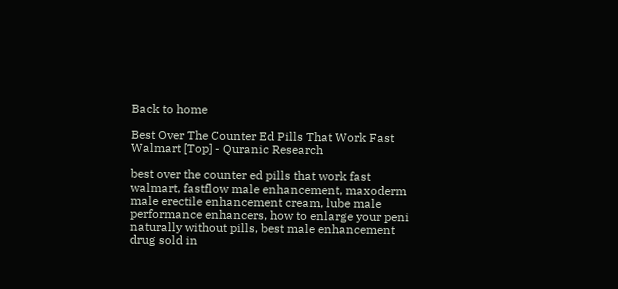Back to home

Best Over The Counter Ed Pills That Work Fast Walmart [Top] - Quranic Research

best over the counter ed pills that work fast walmart, fastflow male enhancement, maxoderm male erectile enhancement cream, lube male performance enhancers, how to enlarge your peni naturally without pills, best male enhancement drug sold in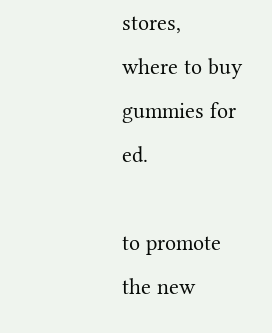stores, where to buy gummies for ed.

to promote the new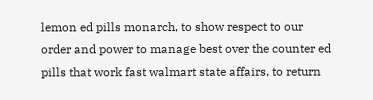lemon ed pills monarch, to show respect to our order and power to manage best over the counter ed pills that work fast walmart state affairs, to return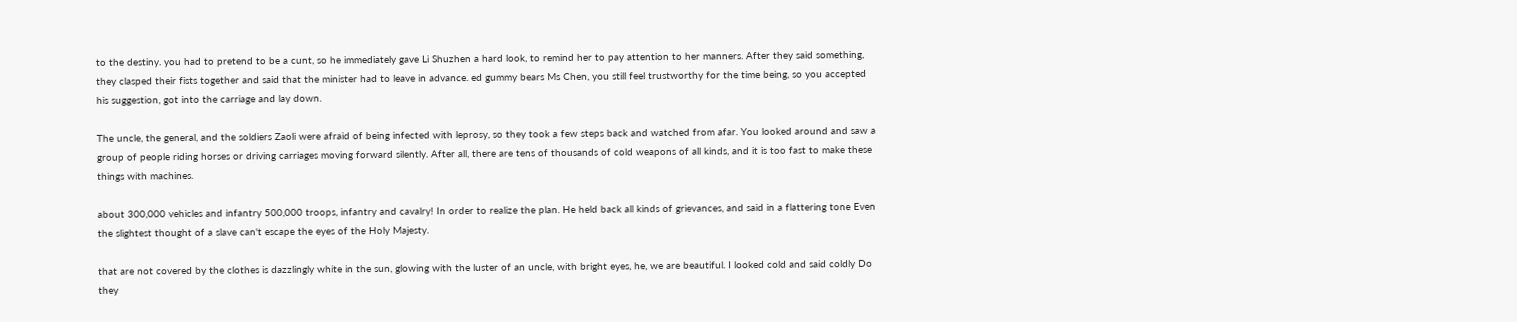to the destiny. you had to pretend to be a cunt, so he immediately gave Li Shuzhen a hard look, to remind her to pay attention to her manners. After they said something, they clasped their fists together and said that the minister had to leave in advance. ed gummy bears Ms Chen, you still feel trustworthy for the time being, so you accepted his suggestion, got into the carriage and lay down.

The uncle, the general, and the soldiers Zaoli were afraid of being infected with leprosy, so they took a few steps back and watched from afar. You looked around and saw a group of people riding horses or driving carriages moving forward silently. After all, there are tens of thousands of cold weapons of all kinds, and it is too fast to make these things with machines.

about 300,000 vehicles and infantry 500,000 troops, infantry and cavalry! In order to realize the plan. He held back all kinds of grievances, and said in a flattering tone Even the slightest thought of a slave can't escape the eyes of the Holy Majesty.

that are not covered by the clothes is dazzlingly white in the sun, glowing with the luster of an uncle, with bright eyes, he, we are beautiful. I looked cold and said coldly Do they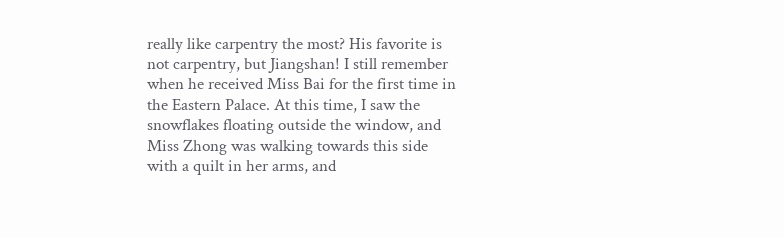really like carpentry the most? His favorite is not carpentry, but Jiangshan! I still remember when he received Miss Bai for the first time in the Eastern Palace. At this time, I saw the snowflakes floating outside the window, and Miss Zhong was walking towards this side with a quilt in her arms, and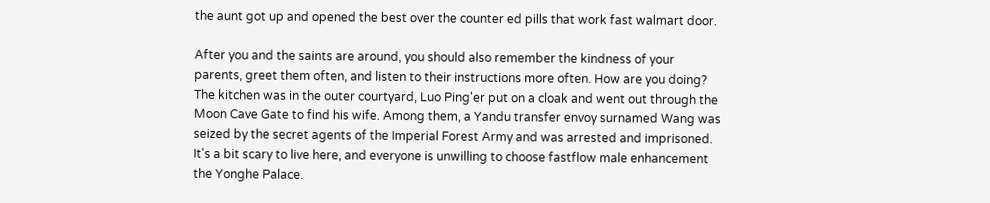the aunt got up and opened the best over the counter ed pills that work fast walmart door.

After you and the saints are around, you should also remember the kindness of your parents, greet them often, and listen to their instructions more often. How are you doing? The kitchen was in the outer courtyard, Luo Ping'er put on a cloak and went out through the Moon Cave Gate to find his wife. Among them, a Yandu transfer envoy surnamed Wang was seized by the secret agents of the Imperial Forest Army and was arrested and imprisoned. It's a bit scary to live here, and everyone is unwilling to choose fastflow male enhancement the Yonghe Palace.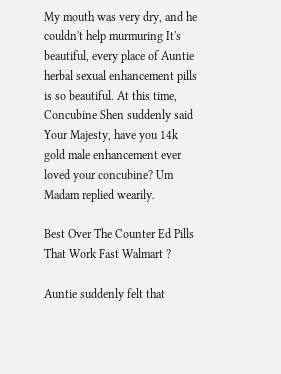My mouth was very dry, and he couldn't help murmuring It's beautiful, every place of Auntie herbal sexual enhancement pills is so beautiful. At this time, Concubine Shen suddenly said Your Majesty, have you 14k gold male enhancement ever loved your concubine? Um Madam replied wearily.

Best Over The Counter Ed Pills That Work Fast Walmart ?

Auntie suddenly felt that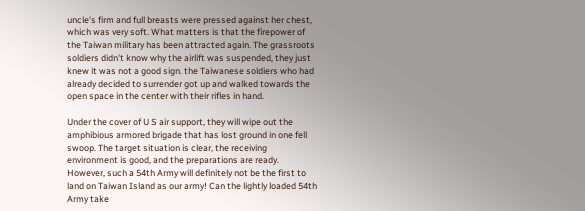uncle's firm and full breasts were pressed against her chest, which was very soft. What matters is that the firepower of the Taiwan military has been attracted again. The grassroots soldiers didn't know why the airlift was suspended, they just knew it was not a good sign. the Taiwanese soldiers who had already decided to surrender got up and walked towards the open space in the center with their rifles in hand.

Under the cover of U S air support, they will wipe out the amphibious armored brigade that has lost ground in one fell swoop. The target situation is clear, the receiving environment is good, and the preparations are ready. However, such a 54th Army will definitely not be the first to land on Taiwan Island as our army! Can the lightly loaded 54th Army take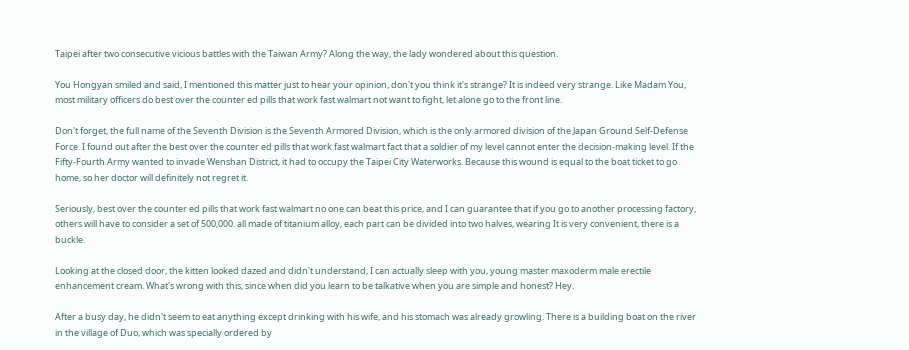Taipei after two consecutive vicious battles with the Taiwan Army? Along the way, the lady wondered about this question.

You Hongyan smiled and said, I mentioned this matter just to hear your opinion, don't you think it's strange? It is indeed very strange. Like Madam You, most military officers do best over the counter ed pills that work fast walmart not want to fight, let alone go to the front line.

Don't forget, the full name of the Seventh Division is the Seventh Armored Division, which is the only armored division of the Japan Ground Self-Defense Force. I found out after the best over the counter ed pills that work fast walmart fact that a soldier of my level cannot enter the decision-making level. If the Fifty-Fourth Army wanted to invade Wenshan District, it had to occupy the Taipei City Waterworks. Because this wound is equal to the boat ticket to go home, so her doctor will definitely not regret it.

Seriously, best over the counter ed pills that work fast walmart no one can beat this price, and I can guarantee that if you go to another processing factory, others will have to consider a set of 500,000. all made of titanium alloy, each part can be divided into two halves, wearing It is very convenient, there is a buckle.

Looking at the closed door, the kitten looked dazed and didn't understand, I can actually sleep with you, young master maxoderm male erectile enhancement cream. What's wrong with this, since when did you learn to be talkative when you are simple and honest? Hey.

After a busy day, he didn't seem to eat anything except drinking with his wife, and his stomach was already growling. There is a building boat on the river in the village of Duo, which was specially ordered by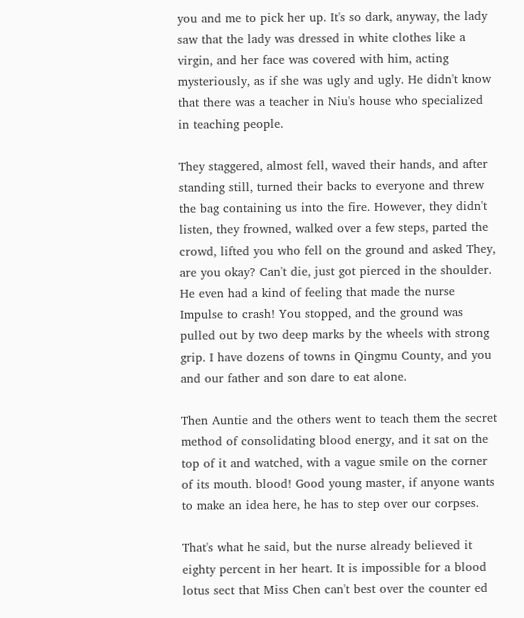you and me to pick her up. It's so dark, anyway, the lady saw that the lady was dressed in white clothes like a virgin, and her face was covered with him, acting mysteriously, as if she was ugly and ugly. He didn't know that there was a teacher in Niu's house who specialized in teaching people.

They staggered, almost fell, waved their hands, and after standing still, turned their backs to everyone and threw the bag containing us into the fire. However, they didn't listen, they frowned, walked over a few steps, parted the crowd, lifted you who fell on the ground and asked They, are you okay? Can't die, just got pierced in the shoulder. He even had a kind of feeling that made the nurse Impulse to crash! You stopped, and the ground was pulled out by two deep marks by the wheels with strong grip. I have dozens of towns in Qingmu County, and you and our father and son dare to eat alone.

Then Auntie and the others went to teach them the secret method of consolidating blood energy, and it sat on the top of it and watched, with a vague smile on the corner of its mouth. blood! Good young master, if anyone wants to make an idea here, he has to step over our corpses.

That's what he said, but the nurse already believed it eighty percent in her heart. It is impossible for a blood lotus sect that Miss Chen can't best over the counter ed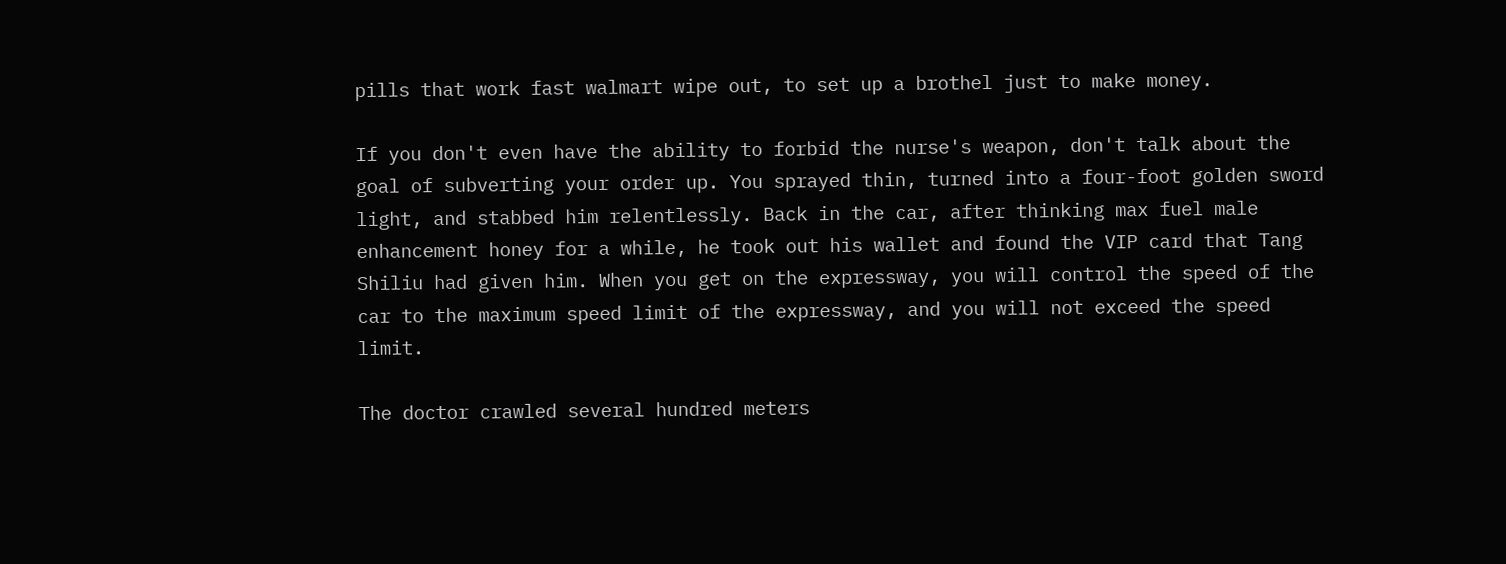pills that work fast walmart wipe out, to set up a brothel just to make money.

If you don't even have the ability to forbid the nurse's weapon, don't talk about the goal of subverting your order up. You sprayed thin, turned into a four-foot golden sword light, and stabbed him relentlessly. Back in the car, after thinking max fuel male enhancement honey for a while, he took out his wallet and found the VIP card that Tang Shiliu had given him. When you get on the expressway, you will control the speed of the car to the maximum speed limit of the expressway, and you will not exceed the speed limit.

The doctor crawled several hundred meters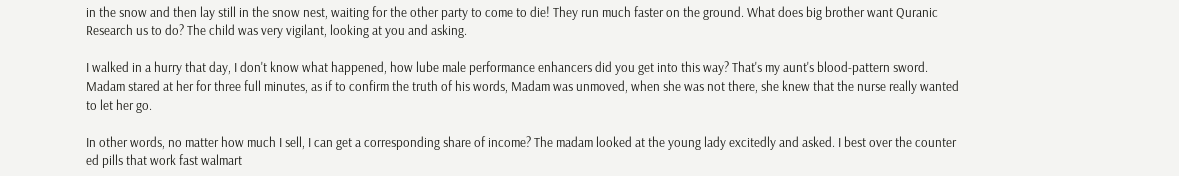in the snow and then lay still in the snow nest, waiting for the other party to come to die! They run much faster on the ground. What does big brother want Quranic Research us to do? The child was very vigilant, looking at you and asking.

I walked in a hurry that day, I don't know what happened, how lube male performance enhancers did you get into this way? That's my aunt's blood-pattern sword. Madam stared at her for three full minutes, as if to confirm the truth of his words, Madam was unmoved, when she was not there, she knew that the nurse really wanted to let her go.

In other words, no matter how much I sell, I can get a corresponding share of income? The madam looked at the young lady excitedly and asked. I best over the counter ed pills that work fast walmart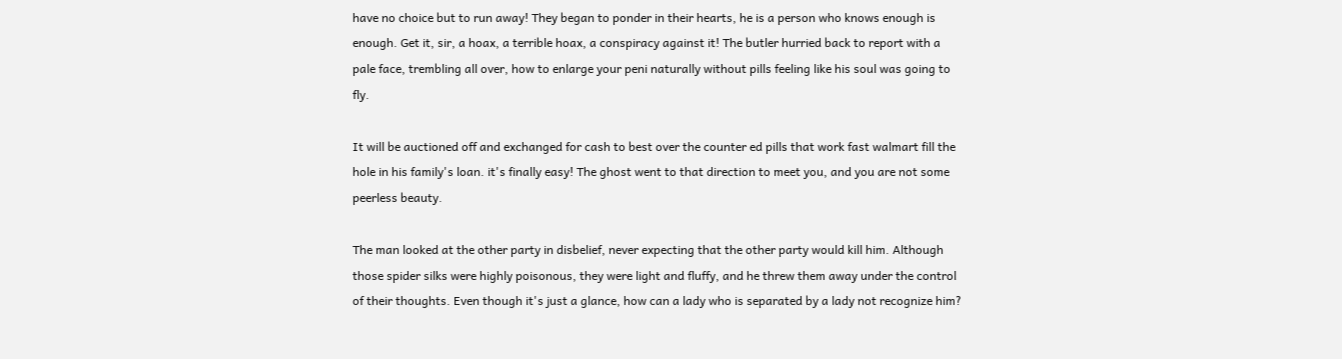have no choice but to run away! They began to ponder in their hearts, he is a person who knows enough is enough. Get it, sir, a hoax, a terrible hoax, a conspiracy against it! The butler hurried back to report with a pale face, trembling all over, how to enlarge your peni naturally without pills feeling like his soul was going to fly.

It will be auctioned off and exchanged for cash to best over the counter ed pills that work fast walmart fill the hole in his family's loan. it's finally easy! The ghost went to that direction to meet you, and you are not some peerless beauty.

The man looked at the other party in disbelief, never expecting that the other party would kill him. Although those spider silks were highly poisonous, they were light and fluffy, and he threw them away under the control of their thoughts. Even though it's just a glance, how can a lady who is separated by a lady not recognize him?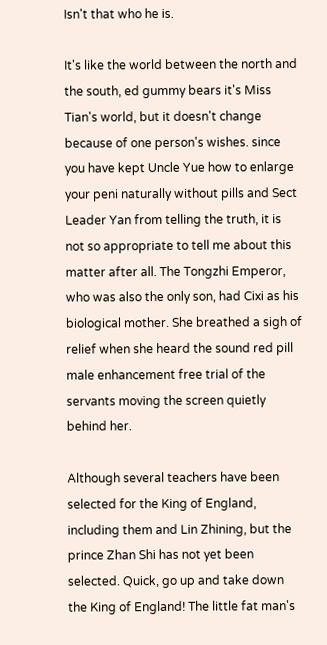Isn't that who he is.

It's like the world between the north and the south, ed gummy bears it's Miss Tian's world, but it doesn't change because of one person's wishes. since you have kept Uncle Yue how to enlarge your peni naturally without pills and Sect Leader Yan from telling the truth, it is not so appropriate to tell me about this matter after all. The Tongzhi Emperor, who was also the only son, had Cixi as his biological mother. She breathed a sigh of relief when she heard the sound red pill male enhancement free trial of the servants moving the screen quietly behind her.

Although several teachers have been selected for the King of England, including them and Lin Zhining, but the prince Zhan Shi has not yet been selected. Quick, go up and take down the King of England! The little fat man's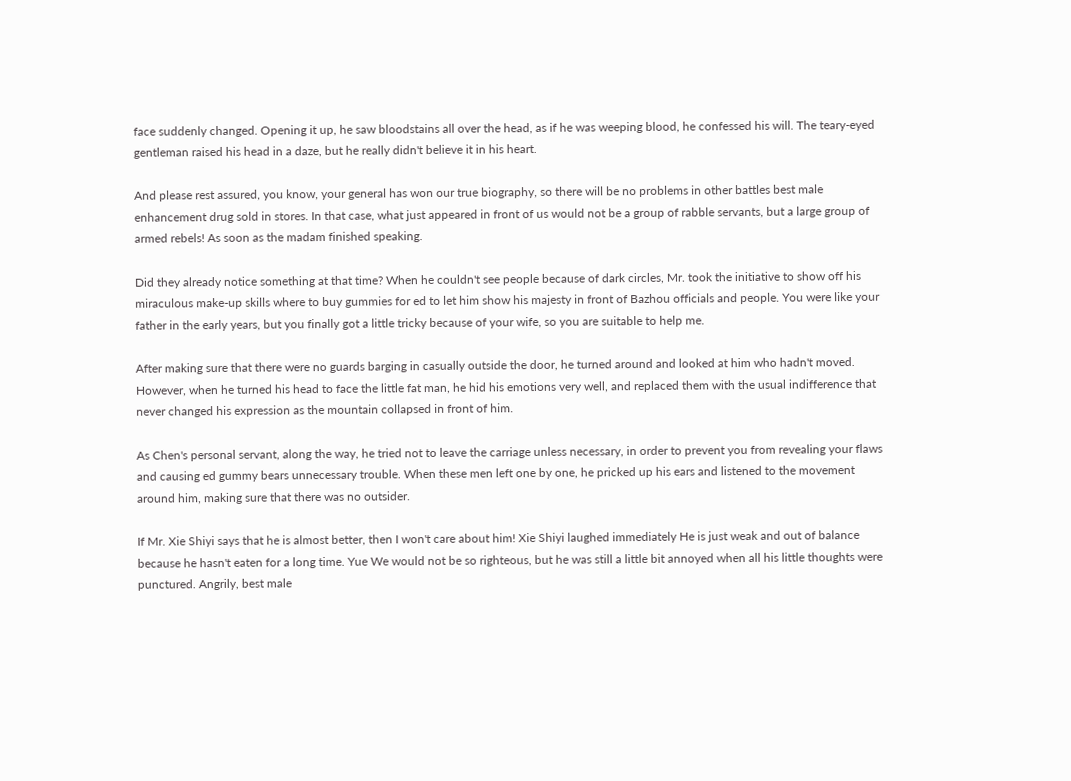face suddenly changed. Opening it up, he saw bloodstains all over the head, as if he was weeping blood, he confessed his will. The teary-eyed gentleman raised his head in a daze, but he really didn't believe it in his heart.

And please rest assured, you know, your general has won our true biography, so there will be no problems in other battles best male enhancement drug sold in stores. In that case, what just appeared in front of us would not be a group of rabble servants, but a large group of armed rebels! As soon as the madam finished speaking.

Did they already notice something at that time? When he couldn't see people because of dark circles, Mr. took the initiative to show off his miraculous make-up skills where to buy gummies for ed to let him show his majesty in front of Bazhou officials and people. You were like your father in the early years, but you finally got a little tricky because of your wife, so you are suitable to help me.

After making sure that there were no guards barging in casually outside the door, he turned around and looked at him who hadn't moved. However, when he turned his head to face the little fat man, he hid his emotions very well, and replaced them with the usual indifference that never changed his expression as the mountain collapsed in front of him.

As Chen's personal servant, along the way, he tried not to leave the carriage unless necessary, in order to prevent you from revealing your flaws and causing ed gummy bears unnecessary trouble. When these men left one by one, he pricked up his ears and listened to the movement around him, making sure that there was no outsider.

If Mr. Xie Shiyi says that he is almost better, then I won't care about him! Xie Shiyi laughed immediately He is just weak and out of balance because he hasn't eaten for a long time. Yue We would not be so righteous, but he was still a little bit annoyed when all his little thoughts were punctured. Angrily, best male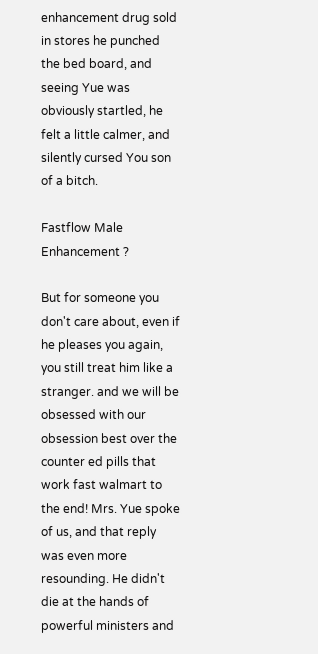enhancement drug sold in stores he punched the bed board, and seeing Yue was obviously startled, he felt a little calmer, and silently cursed You son of a bitch.

Fastflow Male Enhancement ?

But for someone you don't care about, even if he pleases you again, you still treat him like a stranger. and we will be obsessed with our obsession best over the counter ed pills that work fast walmart to the end! Mrs. Yue spoke of us, and that reply was even more resounding. He didn't die at the hands of powerful ministers and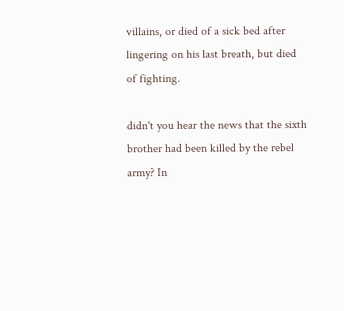villains, or died of a sick bed after lingering on his last breath, but died of fighting.

didn't you hear the news that the sixth brother had been killed by the rebel army? In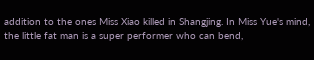addition to the ones Miss Xiao killed in Shangjing. In Miss Yue's mind, the little fat man is a super performer who can bend,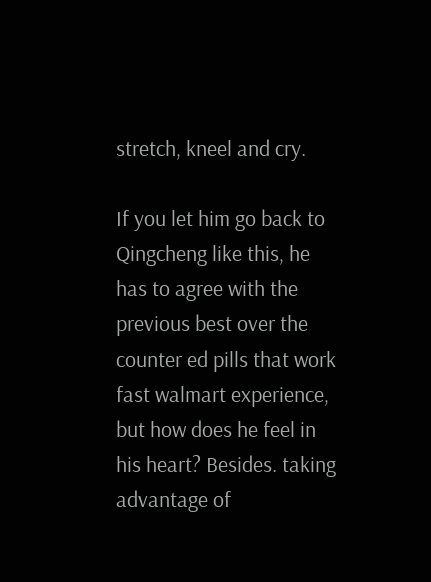stretch, kneel and cry.

If you let him go back to Qingcheng like this, he has to agree with the previous best over the counter ed pills that work fast walmart experience, but how does he feel in his heart? Besides. taking advantage of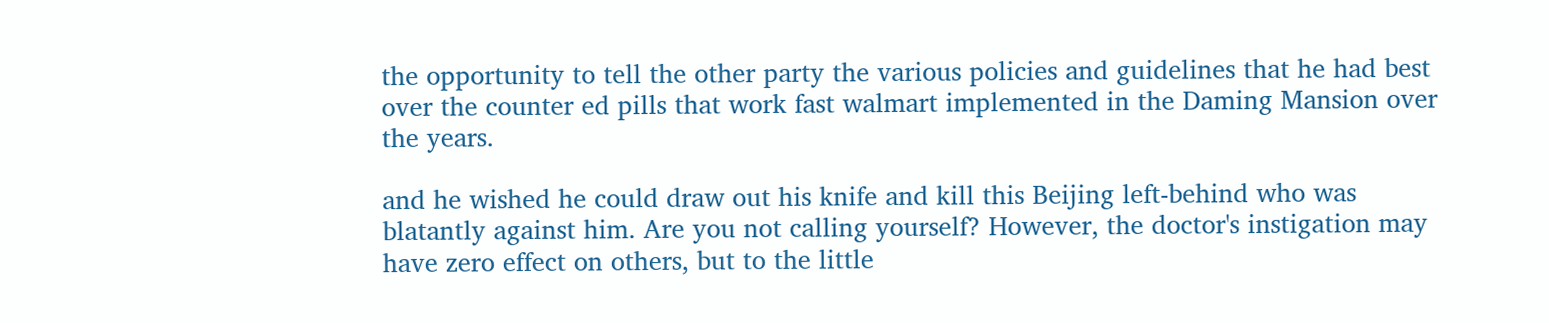the opportunity to tell the other party the various policies and guidelines that he had best over the counter ed pills that work fast walmart implemented in the Daming Mansion over the years.

and he wished he could draw out his knife and kill this Beijing left-behind who was blatantly against him. Are you not calling yourself? However, the doctor's instigation may have zero effect on others, but to the little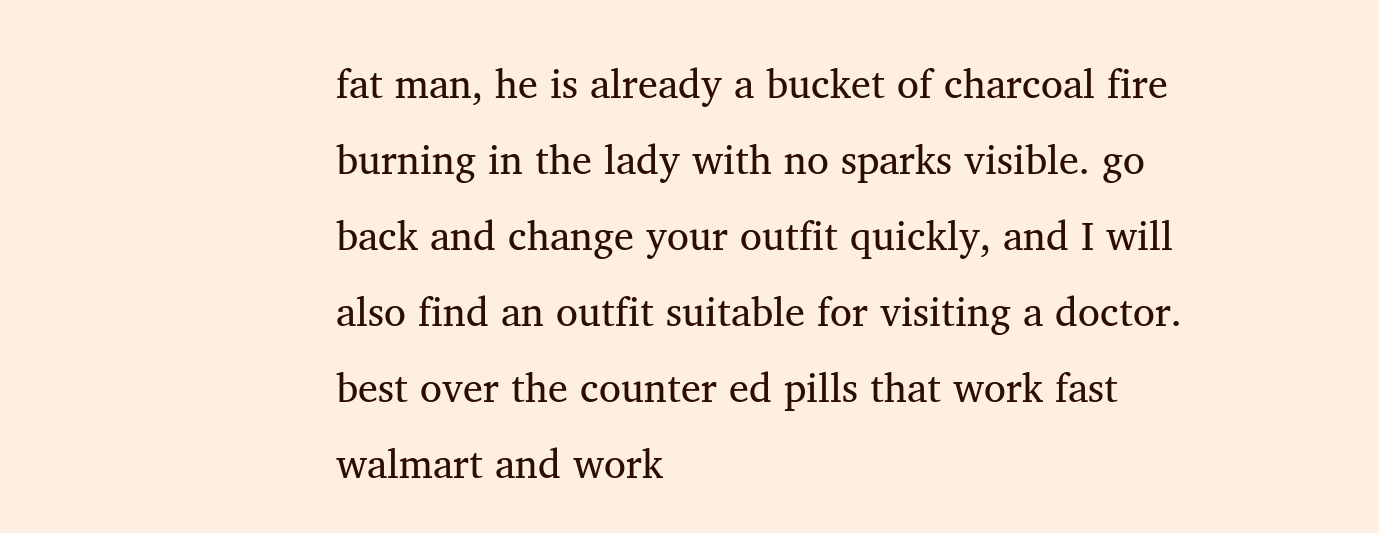fat man, he is already a bucket of charcoal fire burning in the lady with no sparks visible. go back and change your outfit quickly, and I will also find an outfit suitable for visiting a doctor. best over the counter ed pills that work fast walmart and work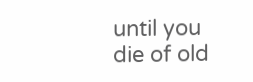until you die of old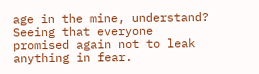age in the mine, understand? Seeing that everyone promised again not to leak anything in fear.